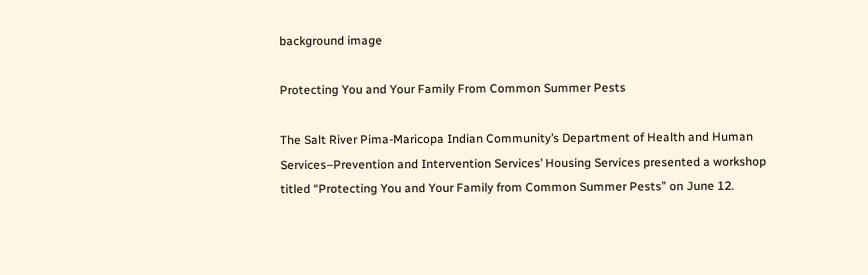background image

Protecting You and Your Family From Common Summer Pests

The Salt River Pima-Maricopa Indian Community’s Department of Health and Human Services–Prevention and Intervention Services’ Housing Services presented a workshop titled “Protecting You and Your Family from Common Summer Pests” on June 12.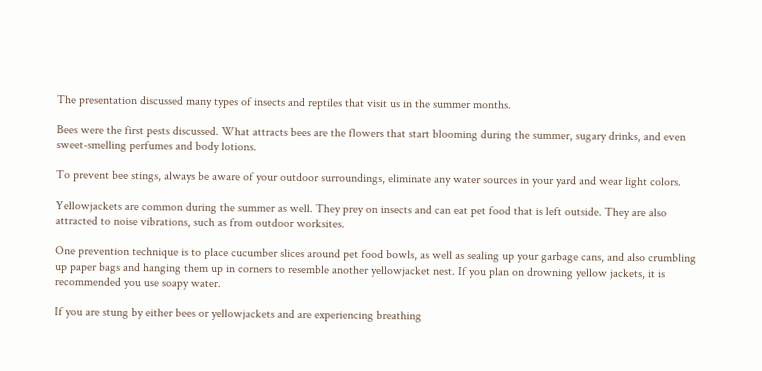The presentation discussed many types of insects and reptiles that visit us in the summer months.

Bees were the first pests discussed. What attracts bees are the flowers that start blooming during the summer, sugary drinks, and even sweet-smelling perfumes and body lotions.

To prevent bee stings, always be aware of your outdoor surroundings, eliminate any water sources in your yard and wear light colors.

Yellowjackets are common during the summer as well. They prey on insects and can eat pet food that is left outside. They are also attracted to noise vibrations, such as from outdoor worksites.

One prevention technique is to place cucumber slices around pet food bowls, as well as sealing up your garbage cans, and also crumbling up paper bags and hanging them up in corners to resemble another yellowjacket nest. If you plan on drowning yellow jackets, it is recommended you use soapy water.

If you are stung by either bees or yellowjackets and are experiencing breathing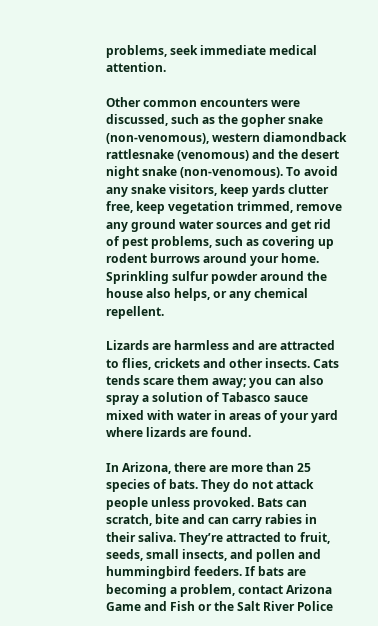problems, seek immediate medical attention.

Other common encounters were discussed, such as the gopher snake (non-venomous), western diamondback rattlesnake (venomous) and the desert night snake (non-venomous). To avoid any snake visitors, keep yards clutter free, keep vegetation trimmed, remove any ground water sources and get rid of pest problems, such as covering up rodent burrows around your home. Sprinkling sulfur powder around the house also helps, or any chemical repellent.

Lizards are harmless and are attracted to flies, crickets and other insects. Cats tends scare them away; you can also spray a solution of Tabasco sauce mixed with water in areas of your yard where lizards are found.

In Arizona, there are more than 25 species of bats. They do not attack people unless provoked. Bats can scratch, bite and can carry rabies in their saliva. They’re attracted to fruit, seeds, small insects, and pollen and hummingbird feeders. If bats are becoming a problem, contact Arizona Game and Fish or the Salt River Police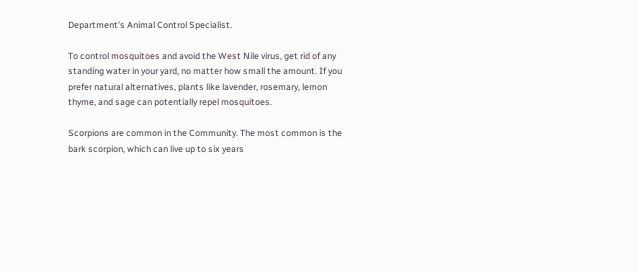Department’s Animal Control Specialist.

To control mosquitoes and avoid the West Nile virus, get rid of any standing water in your yard, no matter how small the amount. If you prefer natural alternatives, plants like lavender, rosemary, lemon thyme, and sage can potentially repel mosquitoes.

Scorpions are common in the Community. The most common is the bark scorpion, which can live up to six years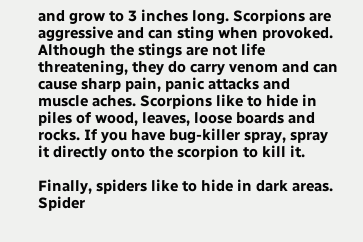and grow to 3 inches long. Scorpions are aggressive and can sting when provoked. Although the stings are not life threatening, they do carry venom and can cause sharp pain, panic attacks and muscle aches. Scorpions like to hide in piles of wood, leaves, loose boards and rocks. If you have bug-killer spray, spray it directly onto the scorpion to kill it.

Finally, spiders like to hide in dark areas. Spider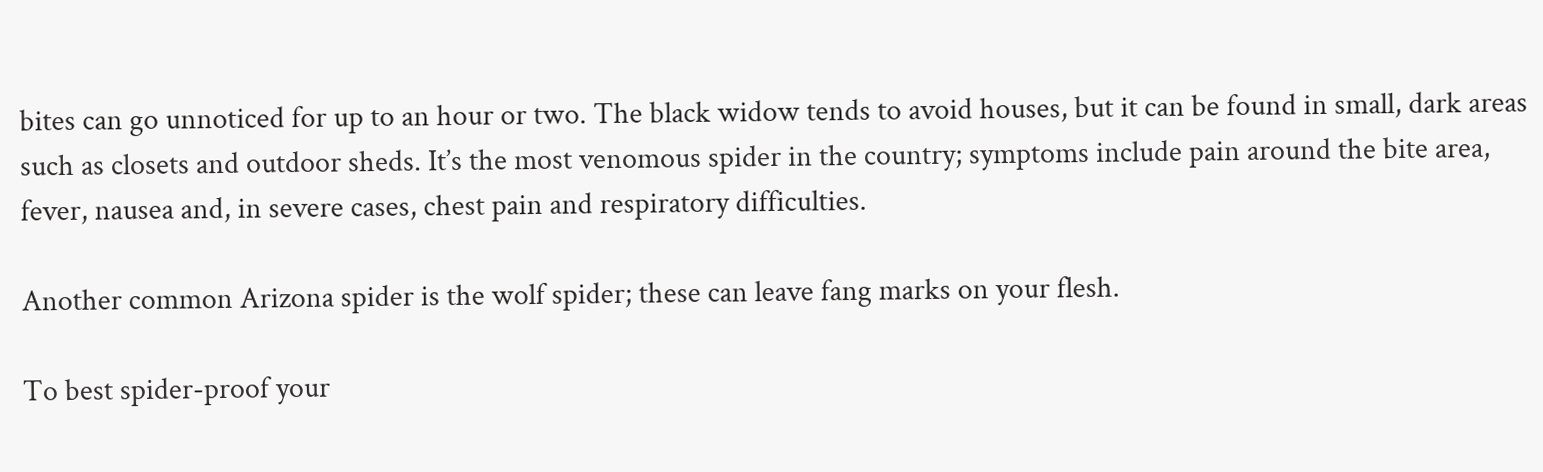bites can go unnoticed for up to an hour or two. The black widow tends to avoid houses, but it can be found in small, dark areas such as closets and outdoor sheds. It’s the most venomous spider in the country; symptoms include pain around the bite area, fever, nausea and, in severe cases, chest pain and respiratory difficulties.

Another common Arizona spider is the wolf spider; these can leave fang marks on your flesh.

To best spider-proof your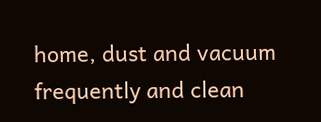home, dust and vacuum frequently and clean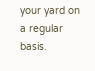your yard on a regular basis.